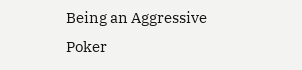Being an Aggressive Poker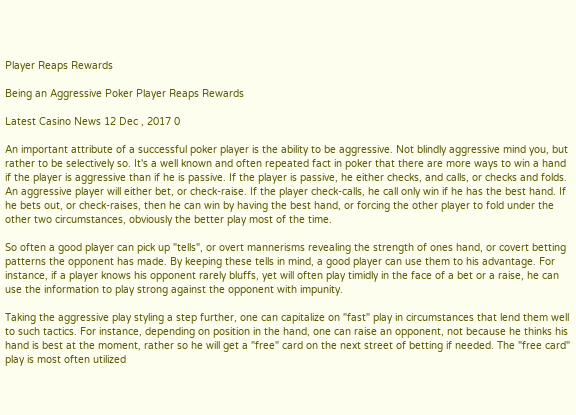Player Reaps Rewards

Being an Aggressive Poker Player Reaps Rewards

Latest Casino News 12 Dec , 2017 0

An important attribute of a successful poker player is the ability to be aggressive. Not blindly aggressive mind you, but rather to be selectively so. It's a well known and often repeated fact in poker that there are more ways to win a hand if the player is aggressive than if he is passive. If the player is passive, he either checks, and calls, or checks and folds. An aggressive player will either bet, or check-raise. If the player check-calls, he call only win if he has the best hand. If he bets out, or check-raises, then he can win by having the best hand, or forcing the other player to fold under the other two circumstances, obviously the better play most of the time.

So often a good player can pick up "tells", or overt mannerisms revealing the strength of ones hand, or covert betting patterns the opponent has made. By keeping these tells in mind, a good player can use them to his advantage. For instance, if a player knows his opponent rarely bluffs, yet will often play timidly in the face of a bet or a raise, he can use the information to play strong against the opponent with impunity.

Taking the aggressive play styling a step further, one can capitalize on "fast" play in circumstances that lend them well to such tactics. For instance, depending on position in the hand, one can raise an opponent, not because he thinks his hand is best at the moment, rather so he will get a "free" card on the next street of betting if needed. The "free card" play is most often utilized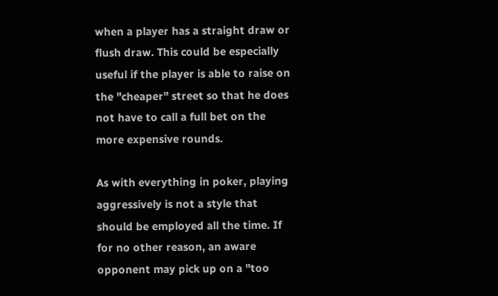when a player has a straight draw or flush draw. This could be especially useful if the player is able to raise on the "cheaper" street so that he does not have to call a full bet on the more expensive rounds.

As with everything in poker, playing aggressively is not a style that should be employed all the time. If for no other reason, an aware opponent may pick up on a "too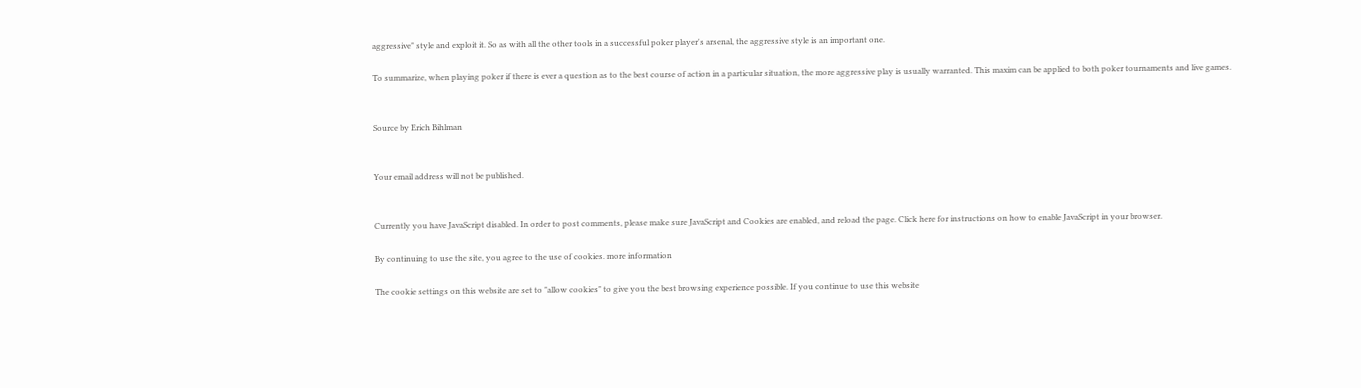aggressive" style and exploit it. So as with all the other tools in a successful poker player's arsenal, the aggressive style is an important one.

To summarize, when playing poker if there is ever a question as to the best course of action in a particular situation, the more aggressive play is usually warranted. This maxim can be applied to both poker tournaments and live games.


Source by Erich Bihlman


Your email address will not be published.


Currently you have JavaScript disabled. In order to post comments, please make sure JavaScript and Cookies are enabled, and reload the page. Click here for instructions on how to enable JavaScript in your browser.

By continuing to use the site, you agree to the use of cookies. more information

The cookie settings on this website are set to "allow cookies" to give you the best browsing experience possible. If you continue to use this website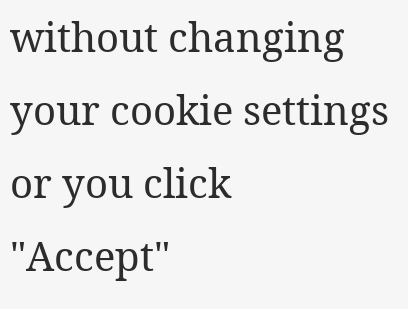without changing your cookie settings or you click "Accept"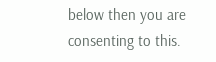below then you are consenting to this.